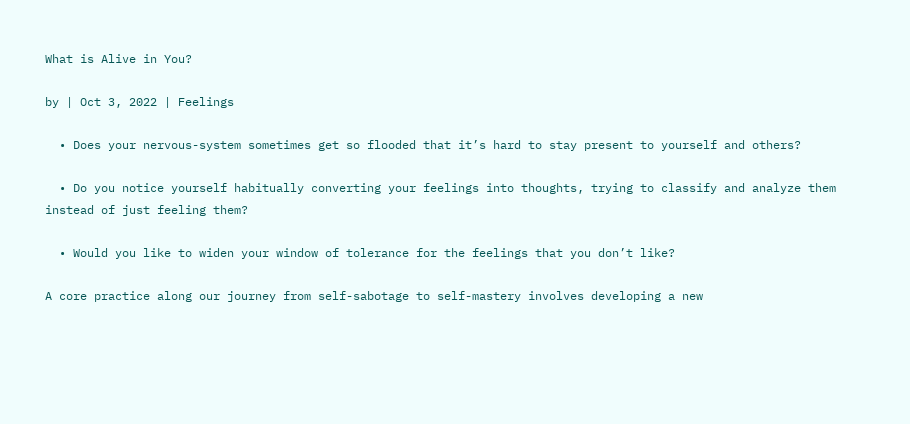What is Alive in You?

by | Oct 3, 2022 | Feelings

  • Does your nervous-system sometimes get so flooded that it’s hard to stay present to yourself and others?

  • Do you notice yourself habitually converting your feelings into thoughts, trying to classify and analyze them instead of just feeling them?

  • Would you like to widen your window of tolerance for the feelings that you don’t like?

A core practice along our journey from self-sabotage to self-mastery involves developing a new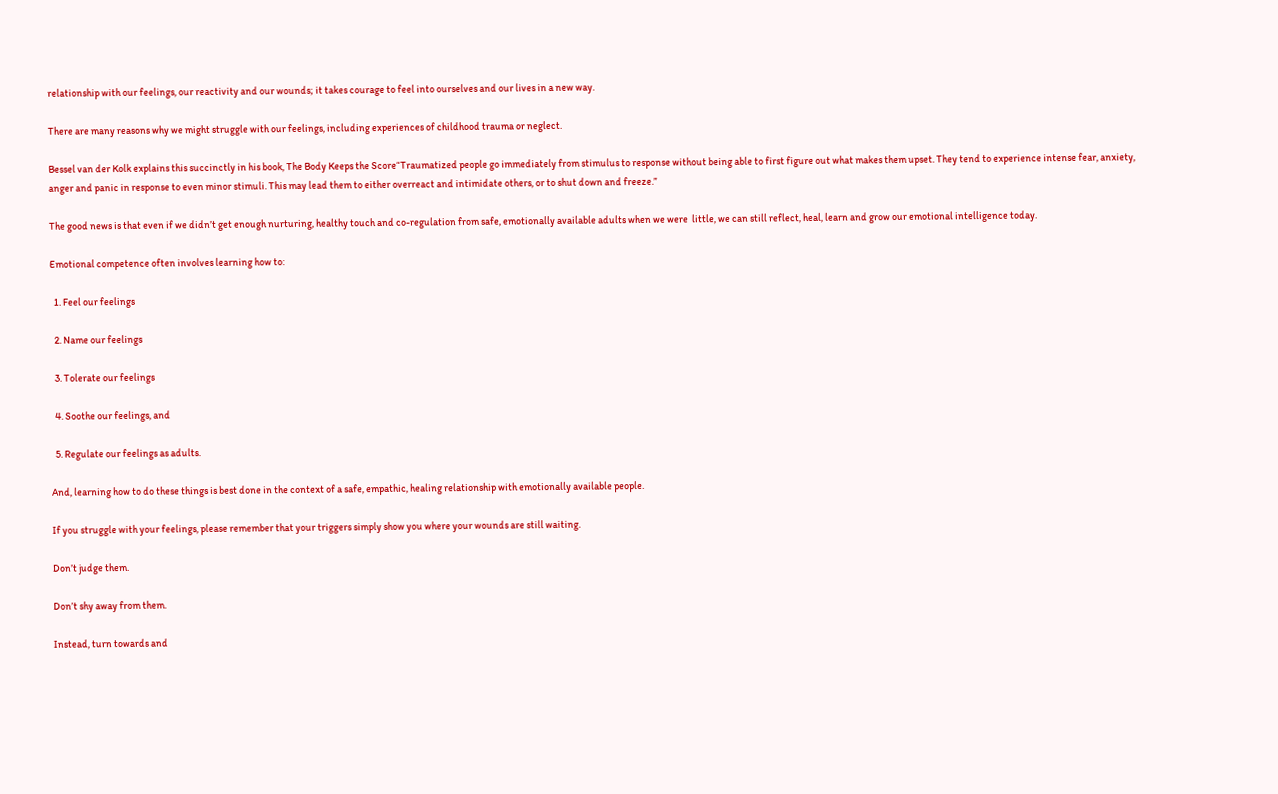relationship with our feelings, our reactivity and our wounds; it takes courage to feel into ourselves and our lives in a new way.

There are many reasons why we might struggle with our feelings, including experiences of childhood trauma or neglect.

Bessel van der Kolk explains this succinctly in his book, The Body Keeps the Score“Traumatized people go immediately from stimulus to response without being able to first figure out what makes them upset. They tend to experience intense fear, anxiety, anger and panic in response to even minor stimuli. This may lead them to either overreact and intimidate others, or to shut down and freeze.”

The good news is that even if we didn’t get enough nurturing, healthy touch and co-regulation from safe, emotionally available adults when we were  little, we can still reflect, heal, learn and grow our emotional intelligence today.

Emotional competence often involves learning how to:

  1. Feel our feelings

  2. Name our feelings

  3. Tolerate our feelings

  4. Soothe our feelings, and

  5. Regulate our feelings as adults.

And, learning how to do these things is best done in the context of a safe, empathic, healing relationship with emotionally available people.

If you struggle with your feelings, please remember that your triggers simply show you where your wounds are still waiting.

Don’t judge them.

Don’t shy away from them.

Instead, turn towards and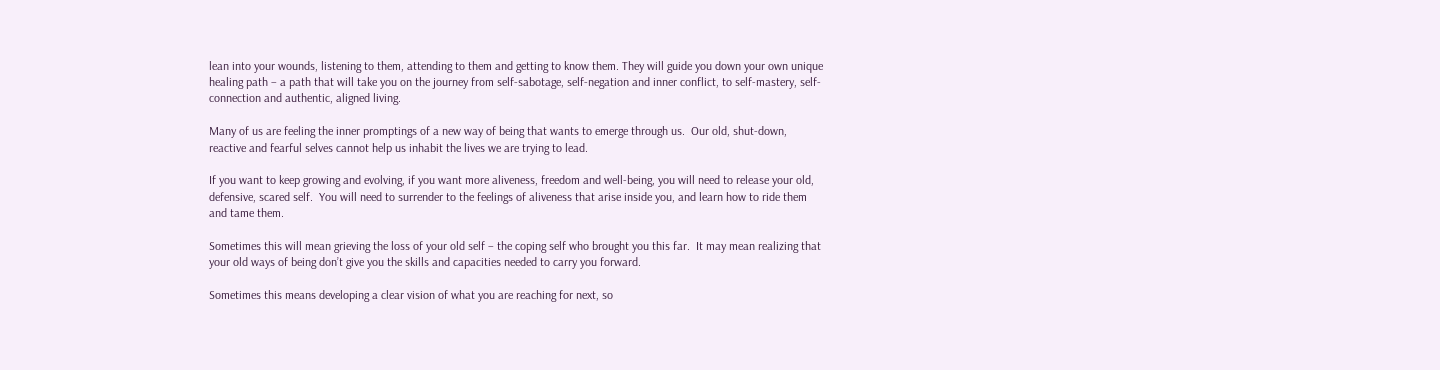lean into your wounds, listening to them, attending to them and getting to know them. They will guide you down your own unique healing path – a path that will take you on the journey from self-sabotage, self-negation and inner conflict, to self-mastery, self-connection and authentic, aligned living.

Many of us are feeling the inner promptings of a new way of being that wants to emerge through us.  Our old, shut-down, reactive and fearful selves cannot help us inhabit the lives we are trying to lead.

If you want to keep growing and evolving, if you want more aliveness, freedom and well-being, you will need to release your old, defensive, scared self.  You will need to surrender to the feelings of aliveness that arise inside you, and learn how to ride them and tame them.

Sometimes this will mean grieving the loss of your old self – the coping self who brought you this far.  It may mean realizing that your old ways of being don’t give you the skills and capacities needed to carry you forward.

Sometimes this means developing a clear vision of what you are reaching for next, so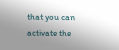that you can activate the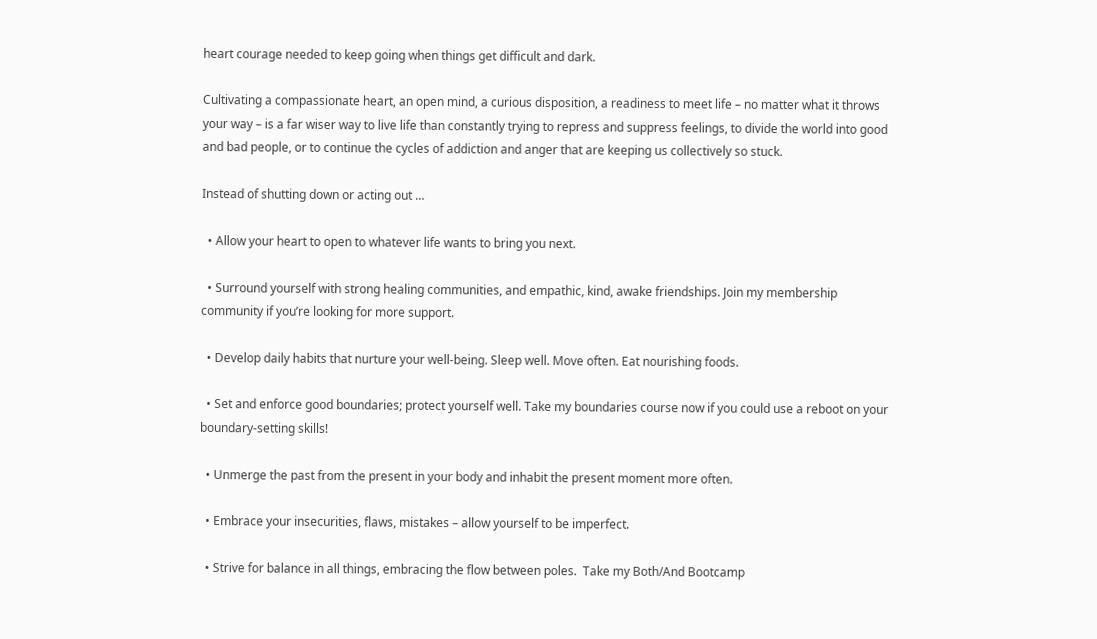heart courage needed to keep going when things get difficult and dark.

Cultivating a compassionate heart, an open mind, a curious disposition, a readiness to meet life – no matter what it throws your way – is a far wiser way to live life than constantly trying to repress and suppress feelings, to divide the world into good and bad people, or to continue the cycles of addiction and anger that are keeping us collectively so stuck.

Instead of shutting down or acting out …

  • Allow your heart to open to whatever life wants to bring you next.

  • Surround yourself with strong healing communities, and empathic, kind, awake friendships. Join my membership community if you’re looking for more support.

  • Develop daily habits that nurture your well-being. Sleep well. Move often. Eat nourishing foods.

  • Set and enforce good boundaries; protect yourself well. Take my boundaries course now if you could use a reboot on your boundary-setting skills!

  • Unmerge the past from the present in your body and inhabit the present moment more often.

  • Embrace your insecurities, flaws, mistakes – allow yourself to be imperfect.

  • Strive for balance in all things, embracing the flow between poles.  Take my Both/And Bootcamp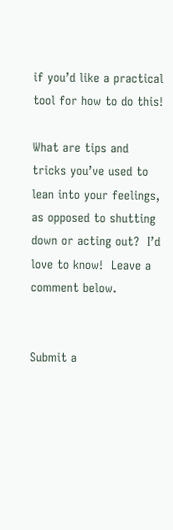if you’d like a practical tool for how to do this!

What are tips and tricks you’ve used to lean into your feelings, as opposed to shutting down or acting out?  I’d love to know!  Leave a comment below.


Submit a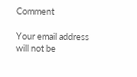Comment

Your email address will not be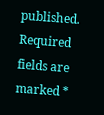published. Required fields are marked *